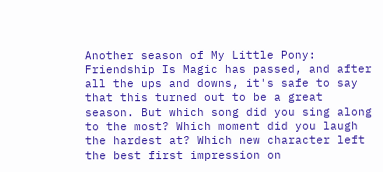Another season of My Little Pony: Friendship Is Magic has passed, and after all the ups and downs, it's safe to say that this turned out to be a great season. But which song did you sing along to the most? Which moment did you laugh the hardest at? Which new character left the best first impression on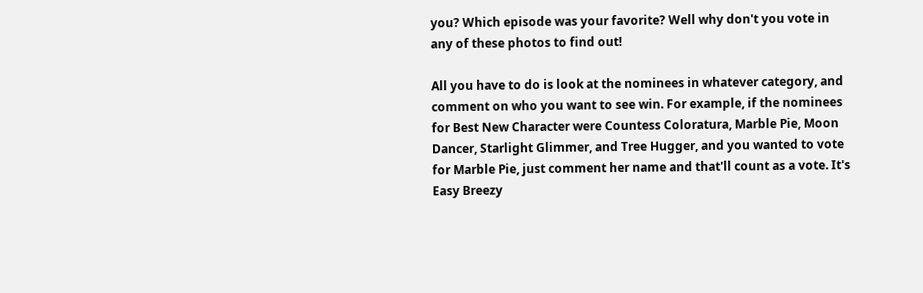you? Which episode was your favorite? Well why don't you vote in any of these photos to find out!

All you have to do is look at the nominees in whatever category, and comment on who you want to see win. For example, if the nominees for Best New Character were Countess Coloratura, Marble Pie, Moon Dancer, Starlight Glimmer, and Tree Hugger, and you wanted to vote for Marble Pie, just comment her name and that'll count as a vote. It's Easy Breezy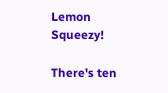Lemon Squeezy!

There's ten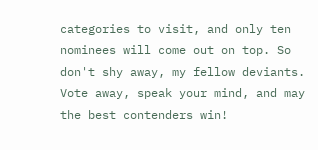categories to visit, and only ten nominees will come out on top. So don't shy away, my fellow deviants. Vote away, speak your mind, and may the best contenders win!